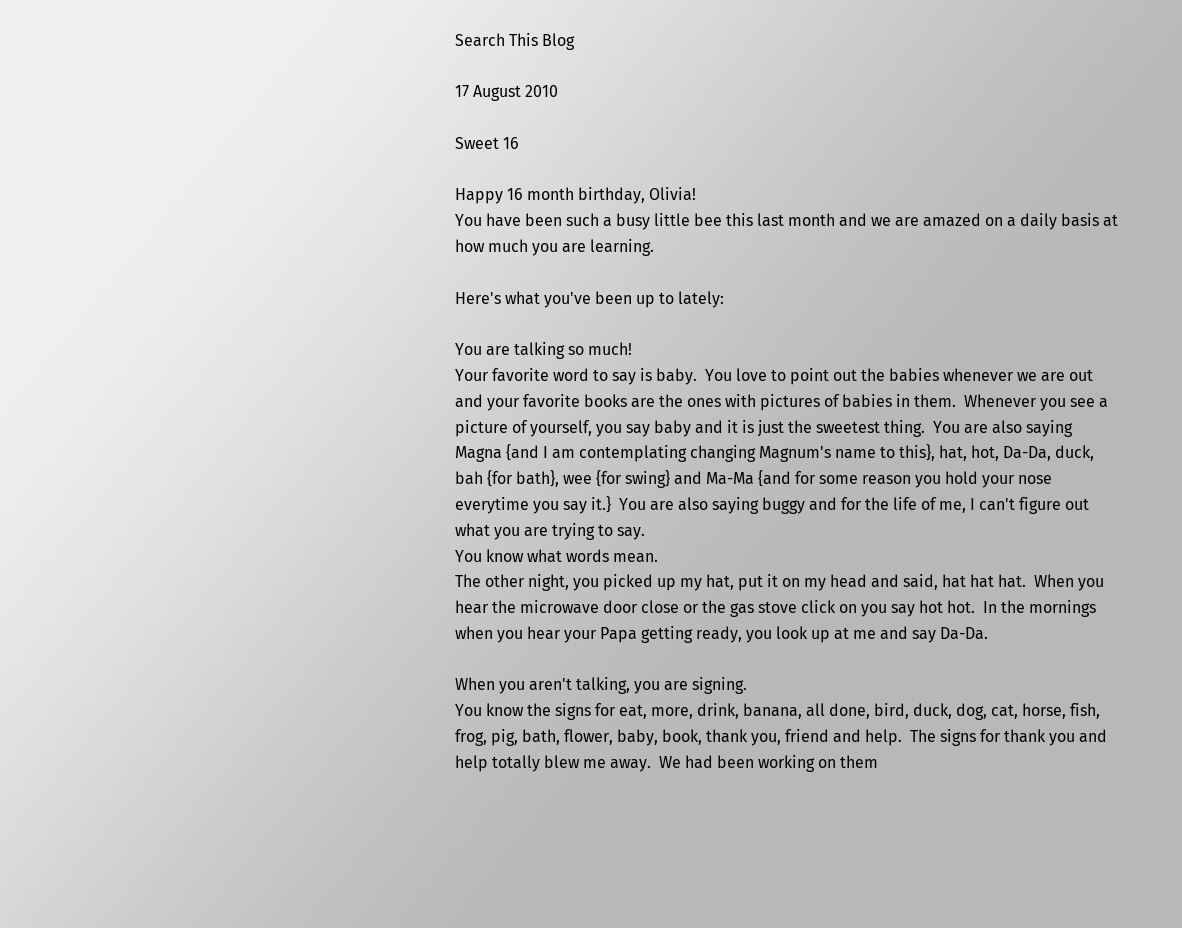Search This Blog

17 August 2010

Sweet 16

Happy 16 month birthday, Olivia!
You have been such a busy little bee this last month and we are amazed on a daily basis at how much you are learning.

Here's what you've been up to lately:

You are talking so much!
Your favorite word to say is baby.  You love to point out the babies whenever we are out and your favorite books are the ones with pictures of babies in them.  Whenever you see a picture of yourself, you say baby and it is just the sweetest thing.  You are also saying Magna {and I am contemplating changing Magnum's name to this}, hat, hot, Da-Da, duck, bah {for bath}, wee {for swing} and Ma-Ma {and for some reason you hold your nose everytime you say it.}  You are also saying buggy and for the life of me, I can't figure out what you are trying to say.
You know what words mean.
The other night, you picked up my hat, put it on my head and said, hat hat hat.  When you hear the microwave door close or the gas stove click on you say hot hot.  In the mornings when you hear your Papa getting ready, you look up at me and say Da-Da.

When you aren't talking, you are signing.
You know the signs for eat, more, drink, banana, all done, bird, duck, dog, cat, horse, fish, frog, pig, bath, flower, baby, book, thank you, friend and help.  The signs for thank you and help totally blew me away.  We had been working on them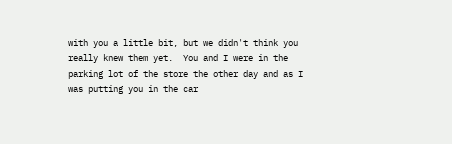with you a little bit, but we didn't think you really knew them yet.  You and I were in the parking lot of the store the other day and as I was putting you in the car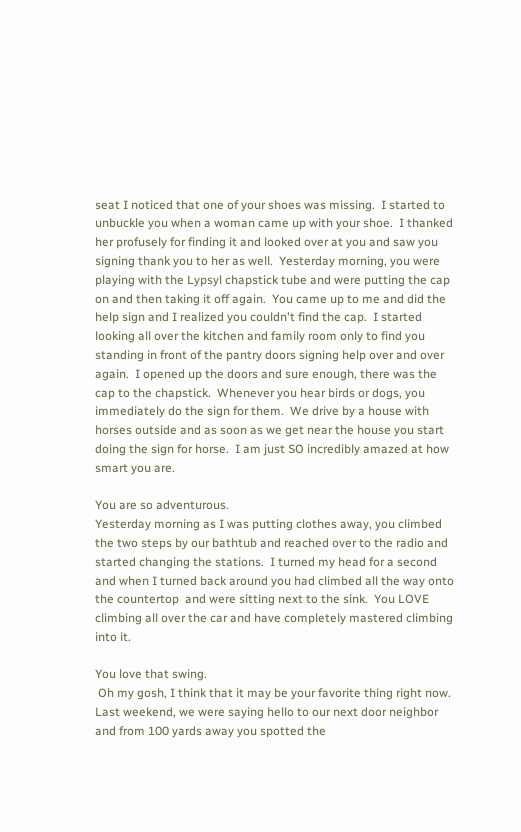seat I noticed that one of your shoes was missing.  I started to unbuckle you when a woman came up with your shoe.  I thanked her profusely for finding it and looked over at you and saw you signing thank you to her as well.  Yesterday morning, you were playing with the Lypsyl chapstick tube and were putting the cap on and then taking it off again.  You came up to me and did the help sign and I realized you couldn't find the cap.  I started looking all over the kitchen and family room only to find you standing in front of the pantry doors signing help over and over again.  I opened up the doors and sure enough, there was the cap to the chapstick.  Whenever you hear birds or dogs, you immediately do the sign for them.  We drive by a house with horses outside and as soon as we get near the house you start doing the sign for horse.  I am just SO incredibly amazed at how smart you are.

You are so adventurous.
Yesterday morning as I was putting clothes away, you climbed the two steps by our bathtub and reached over to the radio and started changing the stations.  I turned my head for a second and when I turned back around you had climbed all the way onto the countertop  and were sitting next to the sink.  You LOVE climbing all over the car and have completely mastered climbing into it.

You love that swing.
 Oh my gosh, I think that it may be your favorite thing right now.  Last weekend, we were saying hello to our next door neighbor and from 100 yards away you spotted the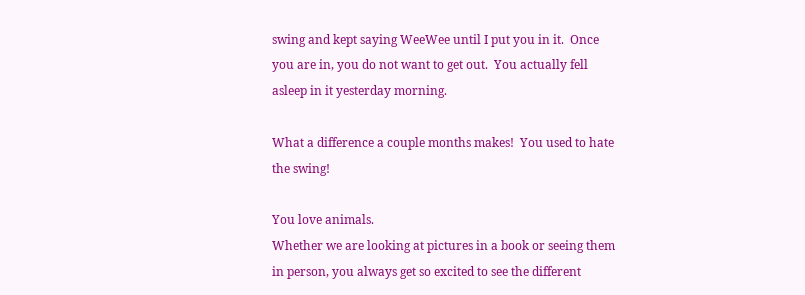swing and kept saying WeeWee until I put you in it.  Once you are in, you do not want to get out.  You actually fell asleep in it yesterday morning.

What a difference a couple months makes!  You used to hate the swing!

You love animals.
Whether we are looking at pictures in a book or seeing them in person, you always get so excited to see the different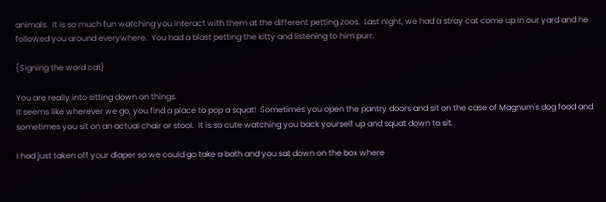animals.  It is so much fun watching you interact with them at the different petting zoos.  Last night, we had a stray cat come up in our yard and he followed you around everywhere.  You had a blast petting the kitty and listening to him purr.

{Signing the word cat}

You are really into sitting down on things.
It seems like wherever we go, you find a place to pop a squat!  Sometimes you open the pantry doors and sit on the case of Magnum's dog food and sometimes you sit on an actual chair or stool.  It is so cute watching you back yourself up and squat down to sit.

I had just taken off your diaper so we could go take a bath and you sat down on the box where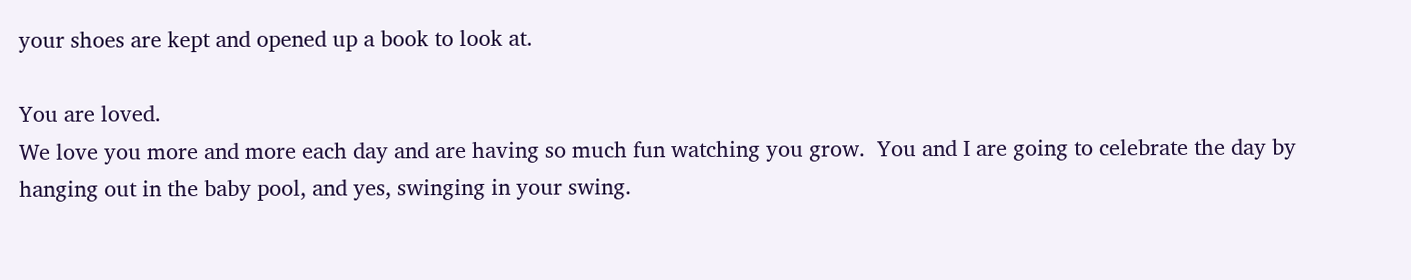your shoes are kept and opened up a book to look at.

You are loved.
We love you more and more each day and are having so much fun watching you grow.  You and I are going to celebrate the day by hanging out in the baby pool, and yes, swinging in your swing.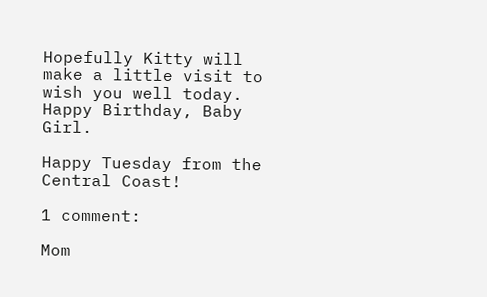Hopefully Kitty will make a little visit to wish you well today.
Happy Birthday, Baby Girl.

Happy Tuesday from the Central Coast!

1 comment:

Mom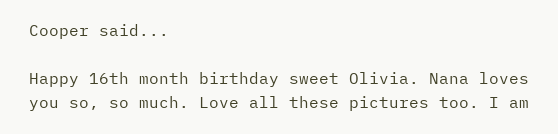Cooper said...

Happy 16th month birthday sweet Olivia. Nana loves you so, so much. Love all these pictures too. I am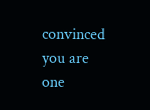convinced you are one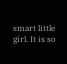smart little girl. It is so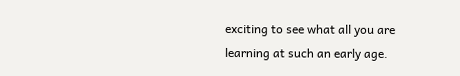exciting to see what all you are learning at such an early age.